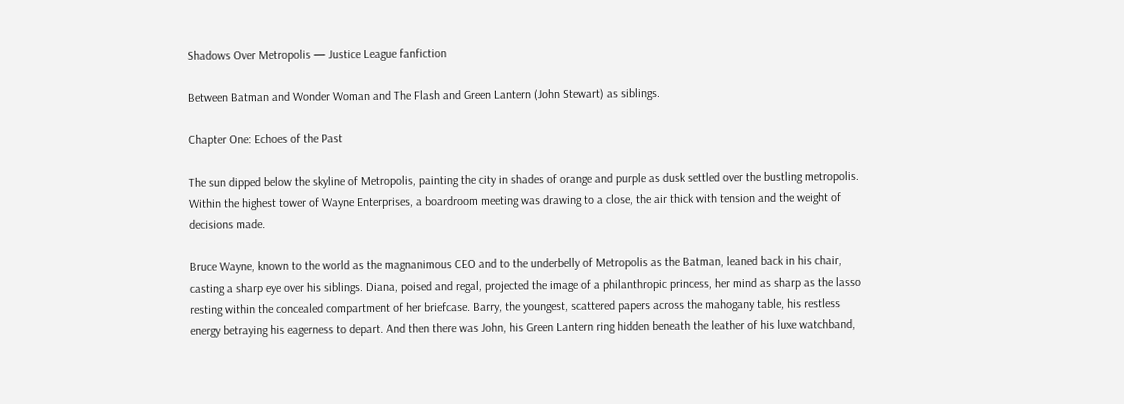Shadows Over Metropolis — Justice League fanfiction

Between Batman and Wonder Woman and The Flash and Green Lantern (John Stewart) as siblings.

Chapter One: Echoes of the Past

The sun dipped below the skyline of Metropolis, painting the city in shades of orange and purple as dusk settled over the bustling metropolis. Within the highest tower of Wayne Enterprises, a boardroom meeting was drawing to a close, the air thick with tension and the weight of decisions made.

Bruce Wayne, known to the world as the magnanimous CEO and to the underbelly of Metropolis as the Batman, leaned back in his chair, casting a sharp eye over his siblings. Diana, poised and regal, projected the image of a philanthropic princess, her mind as sharp as the lasso resting within the concealed compartment of her briefcase. Barry, the youngest, scattered papers across the mahogany table, his restless energy betraying his eagerness to depart. And then there was John, his Green Lantern ring hidden beneath the leather of his luxe watchband,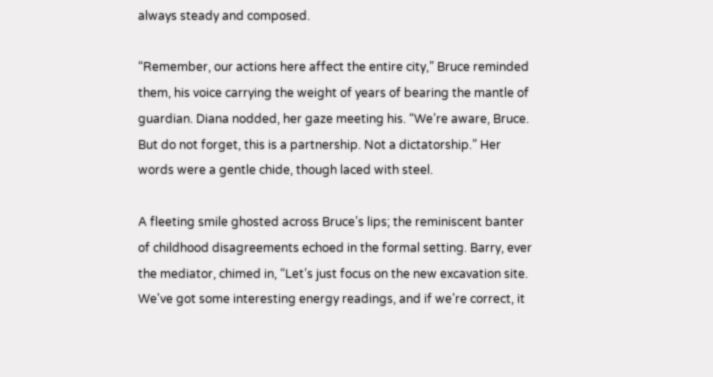always steady and composed.

“Remember, our actions here affect the entire city,” Bruce reminded them, his voice carrying the weight of years of bearing the mantle of guardian. Diana nodded, her gaze meeting his. “We’re aware, Bruce. But do not forget, this is a partnership. Not a dictatorship.” Her words were a gentle chide, though laced with steel.

A fleeting smile ghosted across Bruce’s lips; the reminiscent banter of childhood disagreements echoed in the formal setting. Barry, ever the mediator, chimed in, “Let’s just focus on the new excavation site. We've got some interesting energy readings, and if we’re correct, it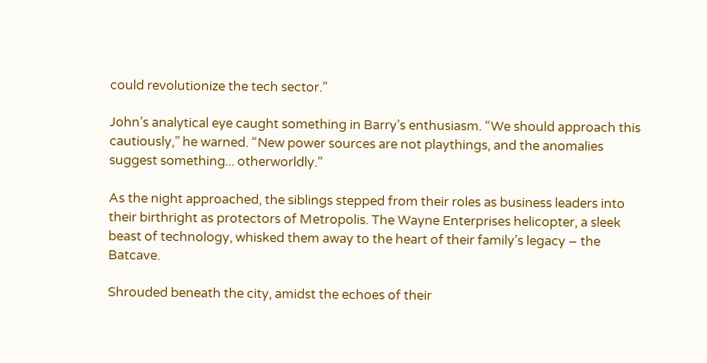could revolutionize the tech sector.”

John’s analytical eye caught something in Barry’s enthusiasm. “We should approach this cautiously,” he warned. “New power sources are not playthings, and the anomalies suggest something... otherworldly.”

As the night approached, the siblings stepped from their roles as business leaders into their birthright as protectors of Metropolis. The Wayne Enterprises helicopter, a sleek beast of technology, whisked them away to the heart of their family’s legacy – the Batcave.

Shrouded beneath the city, amidst the echoes of their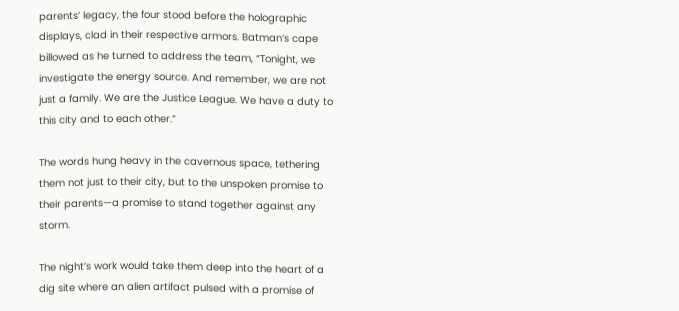parents’ legacy, the four stood before the holographic displays, clad in their respective armors. Batman’s cape billowed as he turned to address the team, “Tonight, we investigate the energy source. And remember, we are not just a family. We are the Justice League. We have a duty to this city and to each other.”

The words hung heavy in the cavernous space, tethering them not just to their city, but to the unspoken promise to their parents—a promise to stand together against any storm.

The night’s work would take them deep into the heart of a dig site where an alien artifact pulsed with a promise of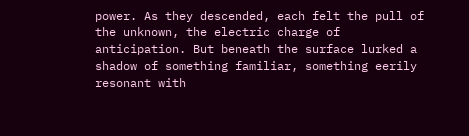power. As they descended, each felt the pull of the unknown, the electric charge of anticipation. But beneath the surface lurked a shadow of something familiar, something eerily resonant with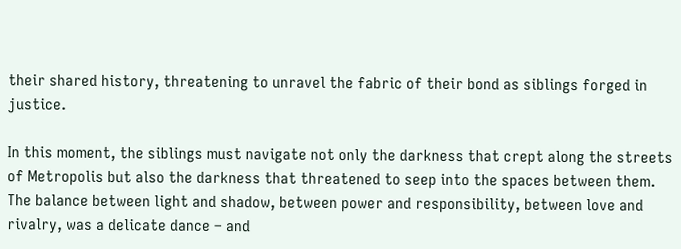their shared history, threatening to unravel the fabric of their bond as siblings forged in justice.

In this moment, the siblings must navigate not only the darkness that crept along the streets of Metropolis but also the darkness that threatened to seep into the spaces between them. The balance between light and shadow, between power and responsibility, between love and rivalry, was a delicate dance – and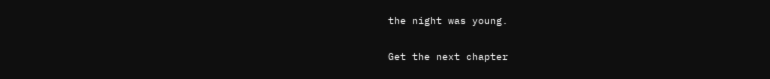the night was young.

Get the next chapter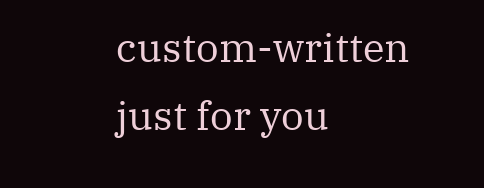custom-written just for you